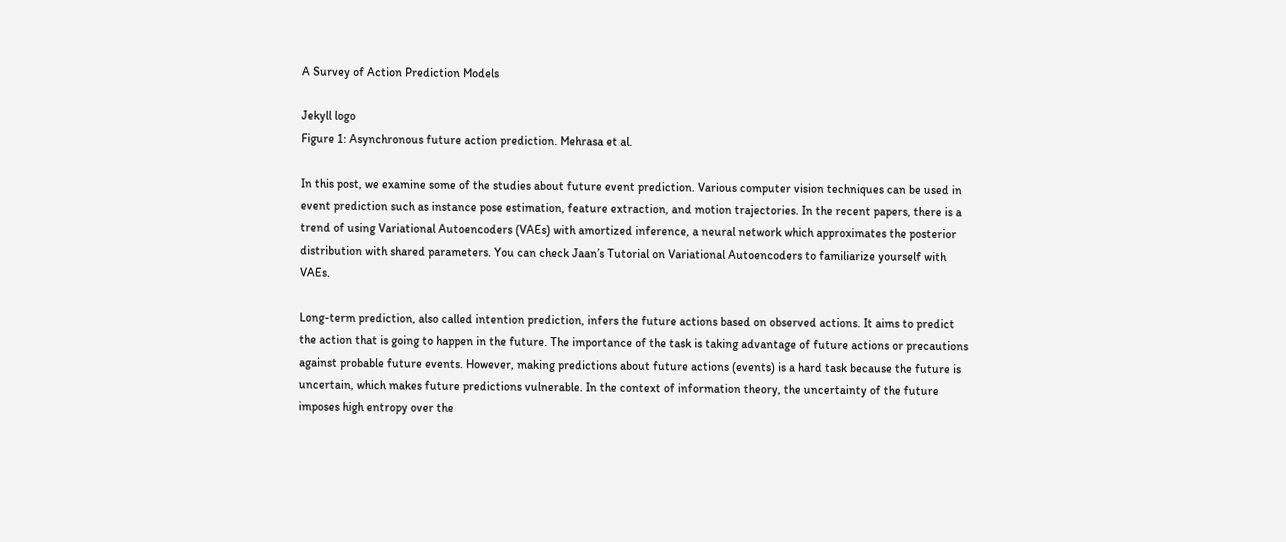A Survey of Action Prediction Models

Jekyll logo
Figure 1: Asynchronous future action prediction. Mehrasa et al.

In this post, we examine some of the studies about future event prediction. Various computer vision techniques can be used in event prediction such as instance pose estimation, feature extraction, and motion trajectories. In the recent papers, there is a trend of using Variational Autoencoders (VAEs) with amortized inference, a neural network which approximates the posterior distribution with shared parameters. You can check Jaan’s Tutorial on Variational Autoencoders to familiarize yourself with VAEs.

Long-term prediction, also called intention prediction, infers the future actions based on observed actions. It aims to predict the action that is going to happen in the future. The importance of the task is taking advantage of future actions or precautions against probable future events. However, making predictions about future actions (events) is a hard task because the future is uncertain, which makes future predictions vulnerable. In the context of information theory, the uncertainty of the future imposes high entropy over the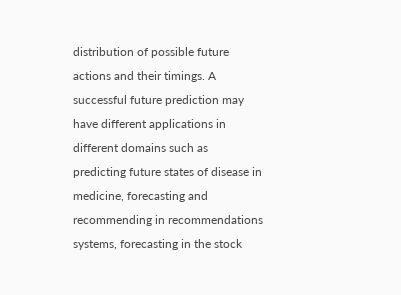distribution of possible future actions and their timings. A successful future prediction may have different applications in different domains such as predicting future states of disease in medicine, forecasting and recommending in recommendations systems, forecasting in the stock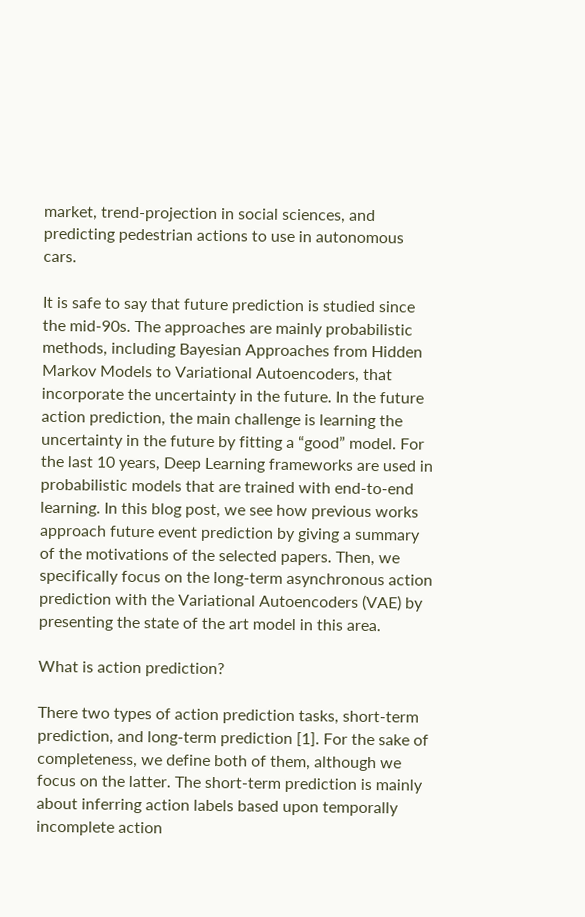market, trend-projection in social sciences, and predicting pedestrian actions to use in autonomous cars.

It is safe to say that future prediction is studied since the mid-90s. The approaches are mainly probabilistic methods, including Bayesian Approaches from Hidden Markov Models to Variational Autoencoders, that incorporate the uncertainty in the future. In the future action prediction, the main challenge is learning the uncertainty in the future by fitting a “good” model. For the last 10 years, Deep Learning frameworks are used in probabilistic models that are trained with end-to-end learning. In this blog post, we see how previous works approach future event prediction by giving a summary of the motivations of the selected papers. Then, we specifically focus on the long-term asynchronous action prediction with the Variational Autoencoders (VAE) by presenting the state of the art model in this area.

What is action prediction?

There two types of action prediction tasks, short-term prediction, and long-term prediction [1]. For the sake of completeness, we define both of them, although we focus on the latter. The short-term prediction is mainly about inferring action labels based upon temporally incomplete action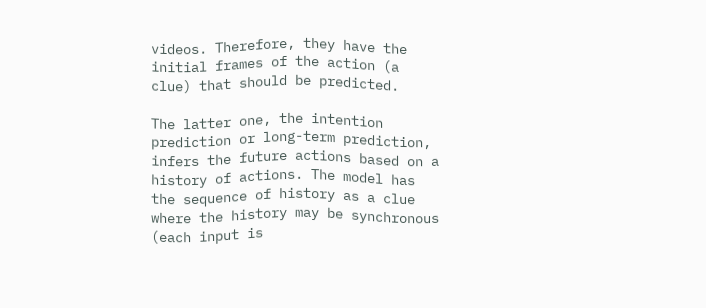videos. Therefore, they have the initial frames of the action (a clue) that should be predicted.

The latter one, the intention prediction or long-term prediction, infers the future actions based on a history of actions. The model has the sequence of history as a clue where the history may be synchronous (each input is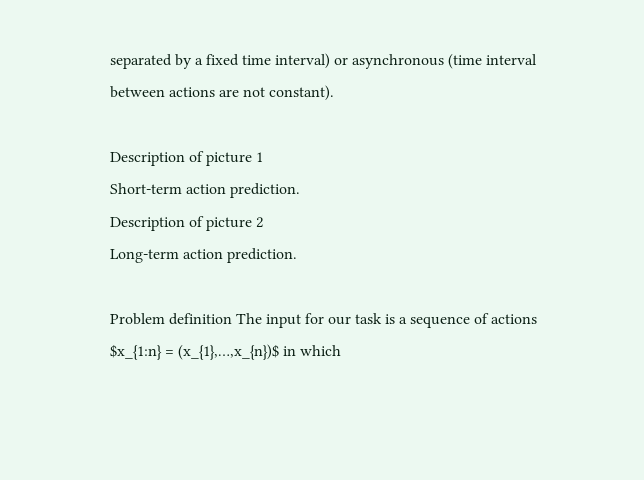separated by a fixed time interval) or asynchronous (time interval between actions are not constant).

Description of picture 1
Short-term action prediction.
Description of picture 2
Long-term action prediction.

Problem definition The input for our task is a sequence of actions $x_{1:n} = (x_{1},…,x_{n})$ in which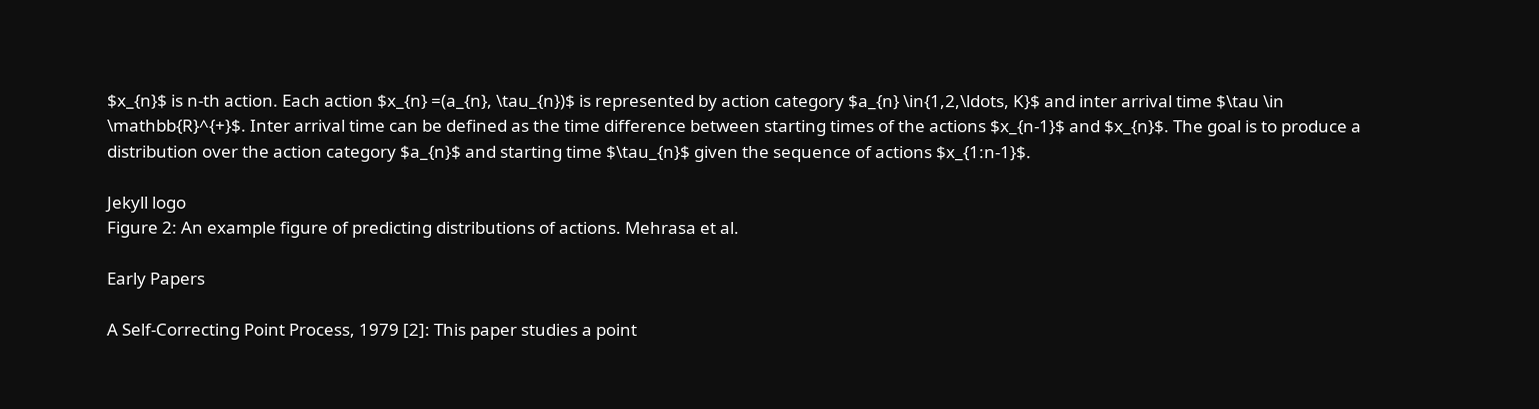$x_{n}$ is n-th action. Each action $x_{n} =(a_{n}, \tau_{n})$ is represented by action category $a_{n} \in{1,2,\ldots, K}$ and inter arrival time $\tau \in \mathbb{R}^{+}$. Inter arrival time can be defined as the time difference between starting times of the actions $x_{n-1}$ and $x_{n}$. The goal is to produce a distribution over the action category $a_{n}$ and starting time $\tau_{n}$ given the sequence of actions $x_{1:n-1}$.

Jekyll logo
Figure 2: An example figure of predicting distributions of actions. Mehrasa et al.

Early Papers

A Self-Correcting Point Process, 1979 [2]: This paper studies a point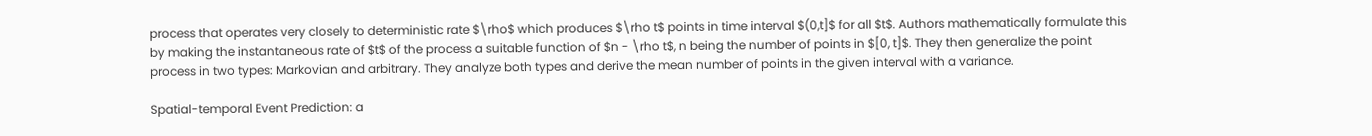process that operates very closely to deterministic rate $\rho$ which produces $\rho t$ points in time interval $(0,t]$ for all $t$. Authors mathematically formulate this by making the instantaneous rate of $t$ of the process a suitable function of $n - \rho t$, n being the number of points in $[0, t]$. They then generalize the point process in two types: Markovian and arbitrary. They analyze both types and derive the mean number of points in the given interval with a variance.

Spatial-temporal Event Prediction: a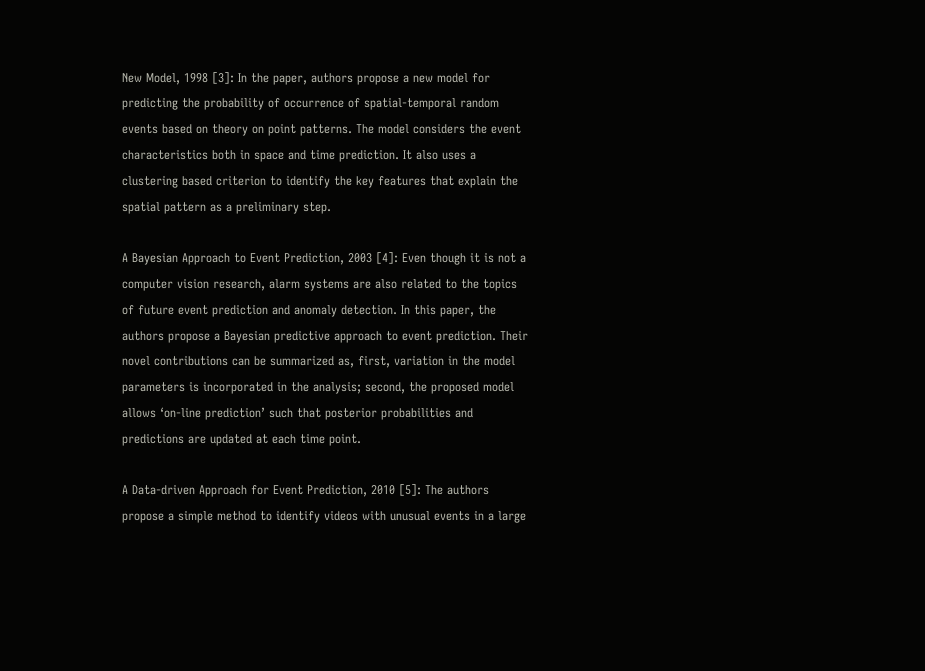New Model, 1998 [3]: In the paper, authors propose a new model for predicting the probability of occurrence of spatial-temporal random events based on theory on point patterns. The model considers the event characteristics both in space and time prediction. It also uses a clustering based criterion to identify the key features that explain the spatial pattern as a preliminary step.

A Bayesian Approach to Event Prediction, 2003 [4]: Even though it is not a computer vision research, alarm systems are also related to the topics of future event prediction and anomaly detection. In this paper, the authors propose a Bayesian predictive approach to event prediction. Their novel contributions can be summarized as, first, variation in the model parameters is incorporated in the analysis; second, the proposed model allows ‘on‐line prediction’ such that posterior probabilities and predictions are updated at each time point.

A Data-driven Approach for Event Prediction, 2010 [5]: The authors propose a simple method to identify videos with unusual events in a large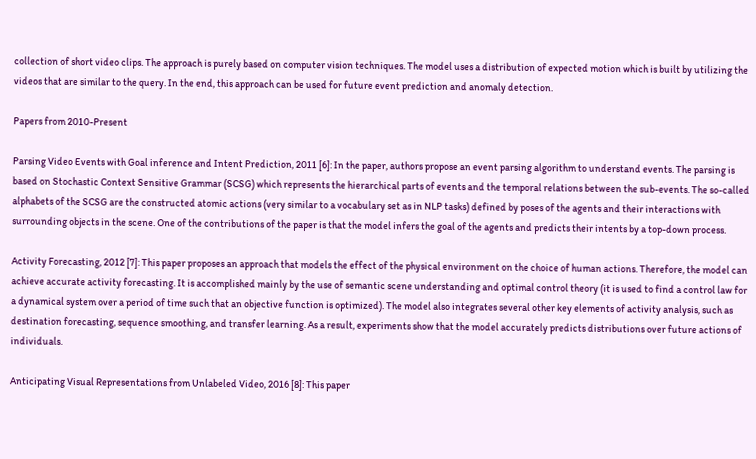collection of short video clips. The approach is purely based on computer vision techniques. The model uses a distribution of expected motion which is built by utilizing the videos that are similar to the query. In the end, this approach can be used for future event prediction and anomaly detection.

Papers from 2010-Present

Parsing Video Events with Goal inference and Intent Prediction, 2011 [6]: In the paper, authors propose an event parsing algorithm to understand events. The parsing is based on Stochastic Context Sensitive Grammar (SCSG) which represents the hierarchical parts of events and the temporal relations between the sub-events. The so-called alphabets of the SCSG are the constructed atomic actions (very similar to a vocabulary set as in NLP tasks) defined by poses of the agents and their interactions with surrounding objects in the scene. One of the contributions of the paper is that the model infers the goal of the agents and predicts their intents by a top-down process.

Activity Forecasting, 2012 [7]: This paper proposes an approach that models the effect of the physical environment on the choice of human actions. Therefore, the model can achieve accurate activity forecasting. It is accomplished mainly by the use of semantic scene understanding and optimal control theory (it is used to find a control law for a dynamical system over a period of time such that an objective function is optimized). The model also integrates several other key elements of activity analysis, such as destination forecasting, sequence smoothing, and transfer learning. As a result, experiments show that the model accurately predicts distributions over future actions of individuals.

Anticipating Visual Representations from Unlabeled Video, 2016 [8]: This paper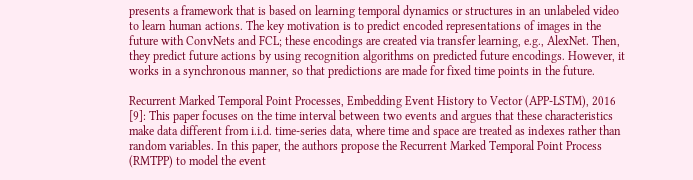presents a framework that is based on learning temporal dynamics or structures in an unlabeled video to learn human actions. The key motivation is to predict encoded representations of images in the future with ConvNets and FCL; these encodings are created via transfer learning, e.g., AlexNet. Then, they predict future actions by using recognition algorithms on predicted future encodings. However, it works in a synchronous manner, so that predictions are made for fixed time points in the future.

Recurrent Marked Temporal Point Processes, Embedding Event History to Vector (APP-LSTM), 2016 [9]: This paper focuses on the time interval between two events and argues that these characteristics make data different from i.i.d. time-series data, where time and space are treated as indexes rather than random variables. In this paper, the authors propose the Recurrent Marked Temporal Point Process (RMTPP) to model the event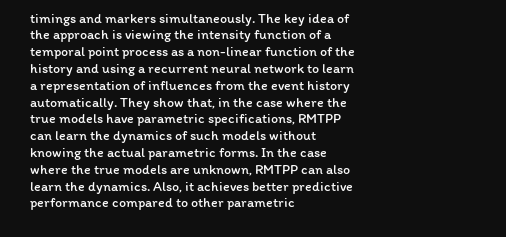timings and markers simultaneously. The key idea of the approach is viewing the intensity function of a temporal point process as a non-linear function of the history and using a recurrent neural network to learn a representation of influences from the event history automatically. They show that, in the case where the true models have parametric specifications, RMTPP can learn the dynamics of such models without knowing the actual parametric forms. In the case where the true models are unknown, RMTPP can also learn the dynamics. Also, it achieves better predictive performance compared to other parametric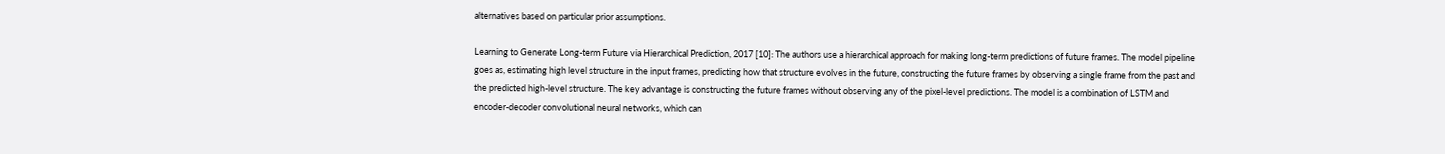alternatives based on particular prior assumptions.

Learning to Generate Long-term Future via Hierarchical Prediction, 2017 [10]: The authors use a hierarchical approach for making long-term predictions of future frames. The model pipeline goes as, estimating high level structure in the input frames, predicting how that structure evolves in the future, constructing the future frames by observing a single frame from the past and the predicted high-level structure. The key advantage is constructing the future frames without observing any of the pixel-level predictions. The model is a combination of LSTM and encoder-decoder convolutional neural networks, which can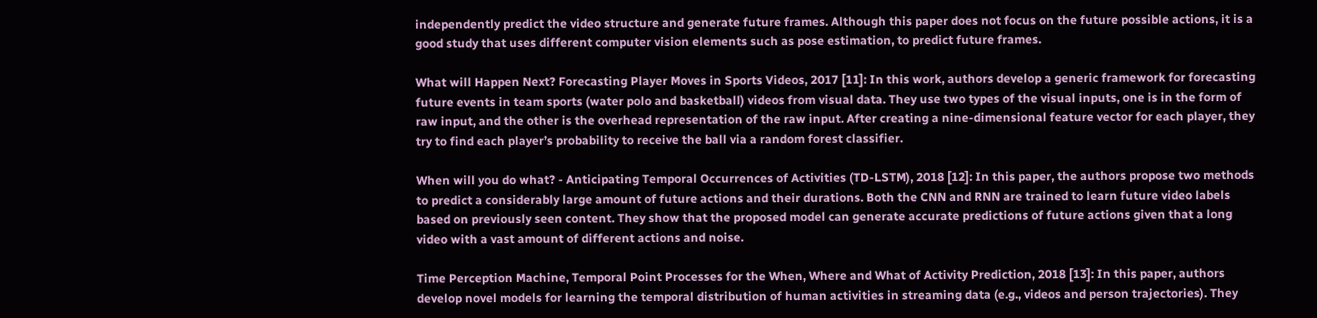independently predict the video structure and generate future frames. Although this paper does not focus on the future possible actions, it is a good study that uses different computer vision elements such as pose estimation, to predict future frames.

What will Happen Next? Forecasting Player Moves in Sports Videos, 2017 [11]: In this work, authors develop a generic framework for forecasting future events in team sports (water polo and basketball) videos from visual data. They use two types of the visual inputs, one is in the form of raw input, and the other is the overhead representation of the raw input. After creating a nine-dimensional feature vector for each player, they try to find each player’s probability to receive the ball via a random forest classifier.

When will you do what? - Anticipating Temporal Occurrences of Activities (TD-LSTM), 2018 [12]: In this paper, the authors propose two methods to predict a considerably large amount of future actions and their durations. Both the CNN and RNN are trained to learn future video labels based on previously seen content. They show that the proposed model can generate accurate predictions of future actions given that a long video with a vast amount of different actions and noise.

Time Perception Machine, Temporal Point Processes for the When, Where and What of Activity Prediction, 2018 [13]: In this paper, authors develop novel models for learning the temporal distribution of human activities in streaming data (e.g., videos and person trajectories). They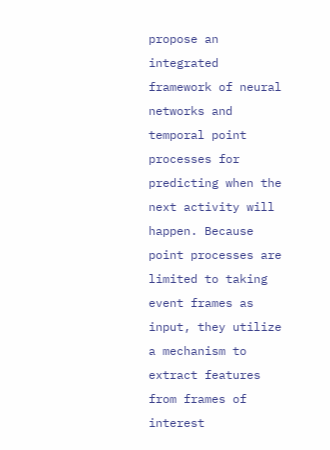propose an integrated framework of neural networks and temporal point processes for predicting when the next activity will happen. Because point processes are limited to taking event frames as input, they utilize a mechanism to extract features from frames of interest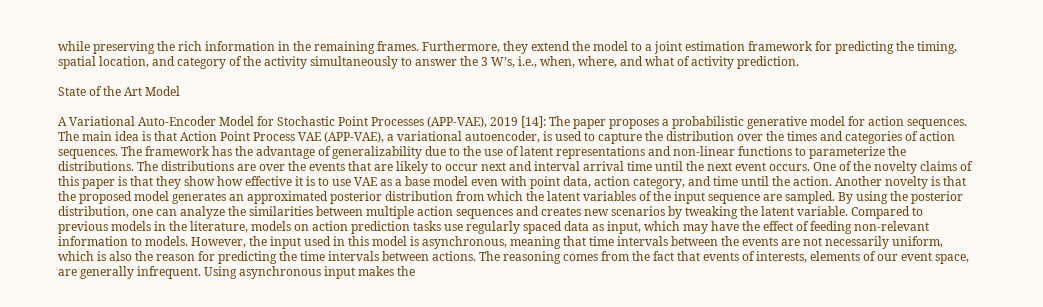while preserving the rich information in the remaining frames. Furthermore, they extend the model to a joint estimation framework for predicting the timing, spatial location, and category of the activity simultaneously to answer the 3 W’s, i.e., when, where, and what of activity prediction.

State of the Art Model

A Variational Auto-Encoder Model for Stochastic Point Processes (APP-VAE), 2019 [14]: The paper proposes a probabilistic generative model for action sequences. The main idea is that Action Point Process VAE (APP-VAE), a variational autoencoder, is used to capture the distribution over the times and categories of action sequences. The framework has the advantage of generalizability due to the use of latent representations and non-linear functions to parameterize the distributions. The distributions are over the events that are likely to occur next and interval arrival time until the next event occurs. One of the novelty claims of this paper is that they show how effective it is to use VAE as a base model even with point data, action category, and time until the action. Another novelty is that the proposed model generates an approximated posterior distribution from which the latent variables of the input sequence are sampled. By using the posterior distribution, one can analyze the similarities between multiple action sequences and creates new scenarios by tweaking the latent variable. Compared to previous models in the literature, models on action prediction tasks use regularly spaced data as input, which may have the effect of feeding non-relevant information to models. However, the input used in this model is asynchronous, meaning that time intervals between the events are not necessarily uniform, which is also the reason for predicting the time intervals between actions. The reasoning comes from the fact that events of interests, elements of our event space, are generally infrequent. Using asynchronous input makes the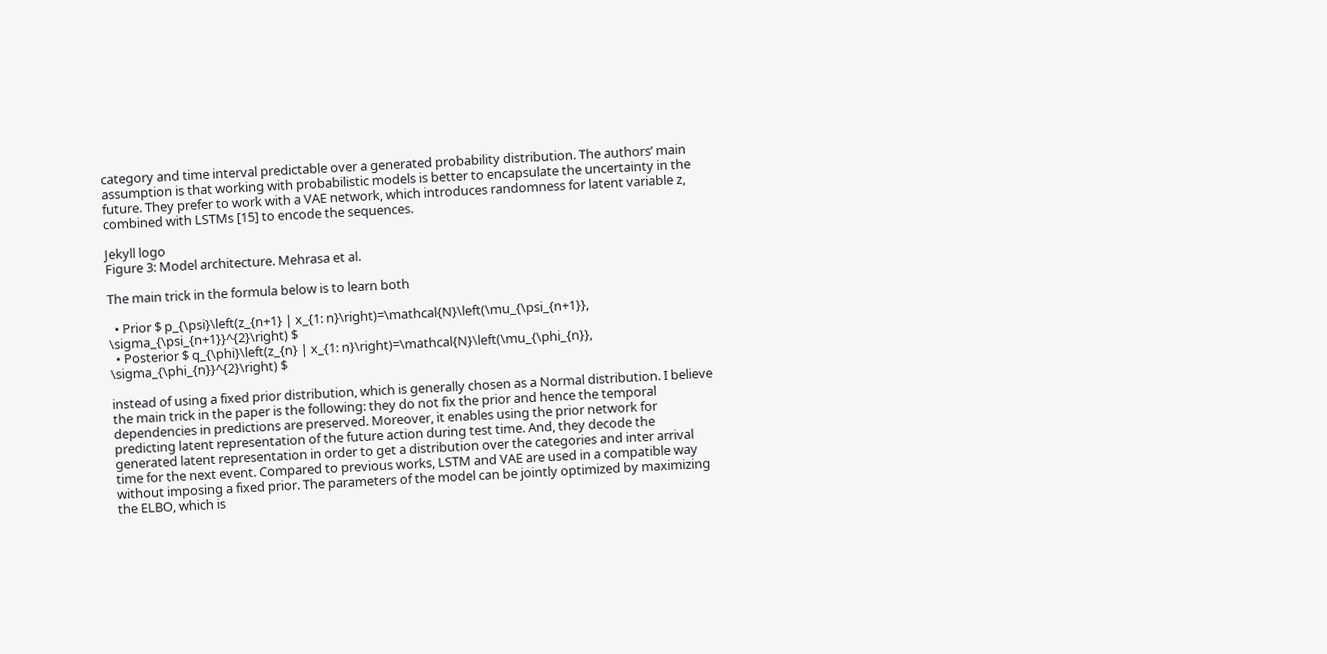category and time interval predictable over a generated probability distribution. The authors’ main assumption is that working with probabilistic models is better to encapsulate the uncertainty in the future. They prefer to work with a VAE network, which introduces randomness for latent variable z, combined with LSTMs [15] to encode the sequences.

Jekyll logo
Figure 3: Model architecture. Mehrasa et al.

The main trick in the formula below is to learn both

  • Prior $ p_{\psi}\left(z_{n+1} | x_{1: n}\right)=\mathcal{N}\left(\mu_{\psi_{n+1}}, \sigma_{\psi_{n+1}}^{2}\right) $
  • Posterior $ q_{\phi}\left(z_{n} | x_{1: n}\right)=\mathcal{N}\left(\mu_{\phi_{n}}, \sigma_{\phi_{n}}^{2}\right) $

instead of using a fixed prior distribution, which is generally chosen as a Normal distribution. I believe the main trick in the paper is the following: they do not fix the prior and hence the temporal dependencies in predictions are preserved. Moreover, it enables using the prior network for predicting latent representation of the future action during test time. And, they decode the generated latent representation in order to get a distribution over the categories and inter arrival time for the next event. Compared to previous works, LSTM and VAE are used in a compatible way without imposing a fixed prior. The parameters of the model can be jointly optimized by maximizing the ELBO, which is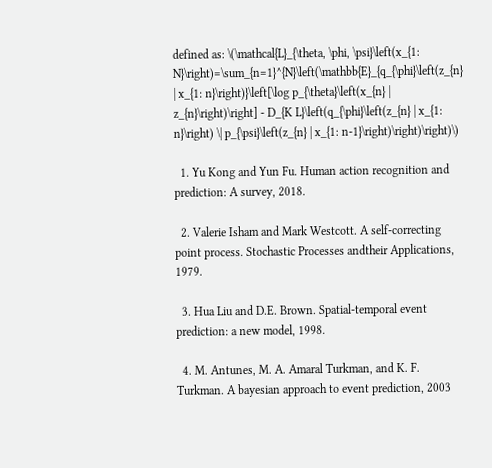defined as: \(\mathcal{L}_{\theta, \phi, \psi}\left(x_{1: N}\right)=\sum_{n=1}^{N}\left(\mathbb{E}_{q_{\phi}\left(z_{n} | x_{1: n}\right)}\left[\log p_{\theta}\left(x_{n} | z_{n}\right)\right] - D_{K L}\left(q_{\phi}\left(z_{n} | x_{1: n}\right) \| p_{\psi}\left(z_{n} | x_{1: n-1}\right)\right)\right)\)

  1. Yu Kong and Yun Fu. Human action recognition and prediction: A survey, 2018.

  2. Valerie Isham and Mark Westcott. A self-correcting point process. Stochastic Processes andtheir Applications, 1979.

  3. Hua Liu and D.E. Brown. Spatial-temporal event prediction: a new model, 1998.

  4. M. Antunes, M. A. Amaral Turkman, and K. F. Turkman. A bayesian approach to event prediction, 2003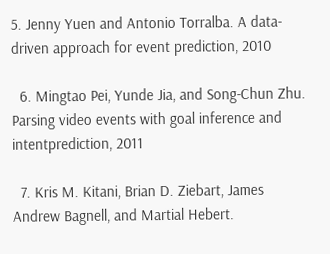5. Jenny Yuen and Antonio Torralba. A data-driven approach for event prediction, 2010

  6. Mingtao Pei, Yunde Jia, and Song-Chun Zhu. Parsing video events with goal inference and intentprediction, 2011

  7. Kris M. Kitani, Brian D. Ziebart, James Andrew Bagnell, and Martial Hebert.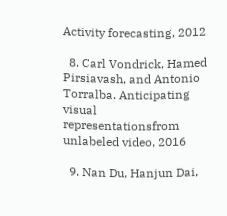Activity forecasting, 2012

  8. Carl Vondrick, Hamed Pirsiavash, and Antonio Torralba. Anticipating visual representationsfrom unlabeled video, 2016

  9. Nan Du, Hanjun Dai,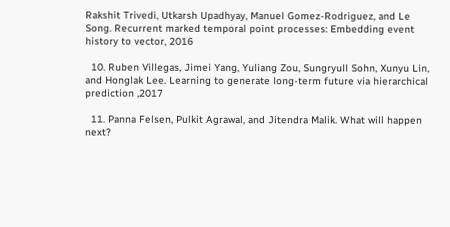Rakshit Trivedi, Utkarsh Upadhyay, Manuel Gomez-Rodriguez, and Le Song. Recurrent marked temporal point processes: Embedding event history to vector, 2016

  10. Ruben Villegas, Jimei Yang, Yuliang Zou, Sungryull Sohn, Xunyu Lin, and Honglak Lee. Learning to generate long-term future via hierarchical prediction ,2017

  11. Panna Felsen, Pulkit Agrawal, and Jitendra Malik. What will happen next?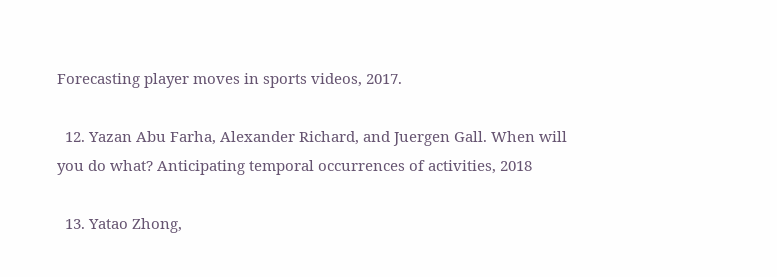Forecasting player moves in sports videos, 2017.

  12. Yazan Abu Farha, Alexander Richard, and Juergen Gall. When will you do what? Anticipating temporal occurrences of activities, 2018

  13. Yatao Zhong,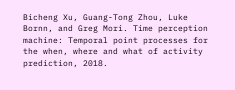Bicheng Xu, Guang-Tong Zhou, Luke Bornn, and Greg Mori. Time perception machine: Temporal point processes for the when, where and what of activity prediction, 2018.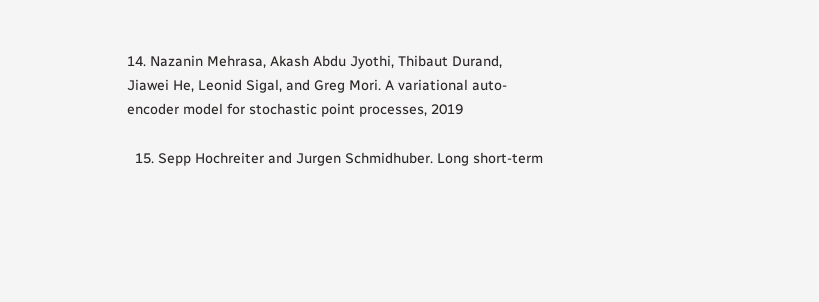14. Nazanin Mehrasa, Akash Abdu Jyothi, Thibaut Durand, Jiawei He, Leonid Sigal, and Greg Mori. A variational auto-encoder model for stochastic point processes, 2019

  15. Sepp Hochreiter and Jurgen Schmidhuber. Long short-term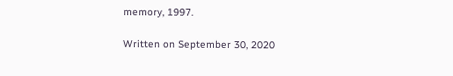memory, 1997.

Written on September 30, 2020